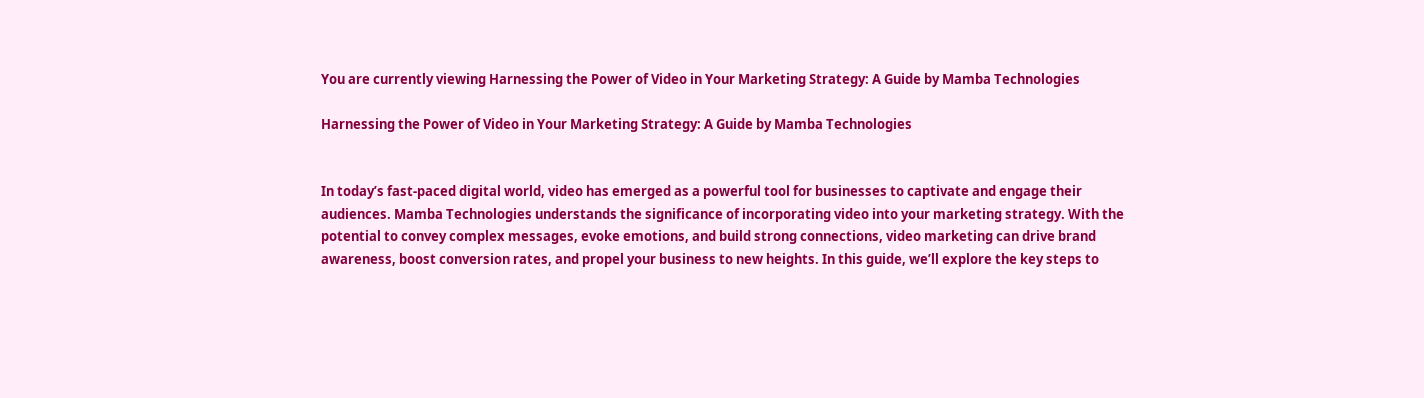You are currently viewing Harnessing the Power of Video in Your Marketing Strategy: A Guide by Mamba Technologies

Harnessing the Power of Video in Your Marketing Strategy: A Guide by Mamba Technologies


In today’s fast-paced digital world, video has emerged as a powerful tool for businesses to captivate and engage their audiences. Mamba Technologies understands the significance of incorporating video into your marketing strategy. With the potential to convey complex messages, evoke emotions, and build strong connections, video marketing can drive brand awareness, boost conversion rates, and propel your business to new heights. In this guide, we’ll explore the key steps to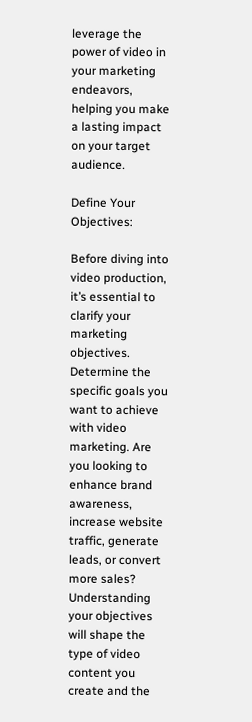leverage the power of video in your marketing endeavors, helping you make a lasting impact on your target audience.

Define Your Objectives:

Before diving into video production, it’s essential to clarify your marketing objectives. Determine the specific goals you want to achieve with video marketing. Are you looking to enhance brand awareness, increase website traffic, generate leads, or convert more sales? Understanding your objectives will shape the type of video content you create and the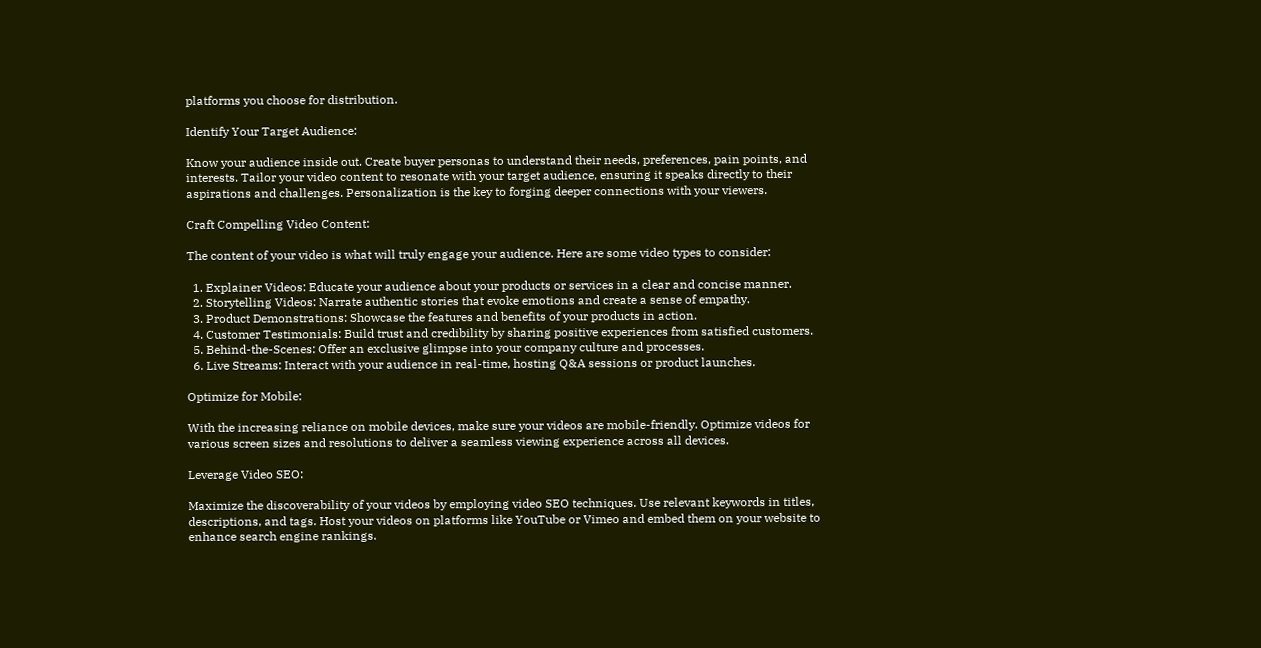platforms you choose for distribution.

Identify Your Target Audience:

Know your audience inside out. Create buyer personas to understand their needs, preferences, pain points, and interests. Tailor your video content to resonate with your target audience, ensuring it speaks directly to their aspirations and challenges. Personalization is the key to forging deeper connections with your viewers.

Craft Compelling Video Content:

The content of your video is what will truly engage your audience. Here are some video types to consider:

  1. Explainer Videos: Educate your audience about your products or services in a clear and concise manner.
  2. Storytelling Videos: Narrate authentic stories that evoke emotions and create a sense of empathy.
  3. Product Demonstrations: Showcase the features and benefits of your products in action.
  4. Customer Testimonials: Build trust and credibility by sharing positive experiences from satisfied customers.
  5. Behind-the-Scenes: Offer an exclusive glimpse into your company culture and processes.
  6. Live Streams: Interact with your audience in real-time, hosting Q&A sessions or product launches.

Optimize for Mobile:

With the increasing reliance on mobile devices, make sure your videos are mobile-friendly. Optimize videos for various screen sizes and resolutions to deliver a seamless viewing experience across all devices.

Leverage Video SEO:

Maximize the discoverability of your videos by employing video SEO techniques. Use relevant keywords in titles, descriptions, and tags. Host your videos on platforms like YouTube or Vimeo and embed them on your website to enhance search engine rankings.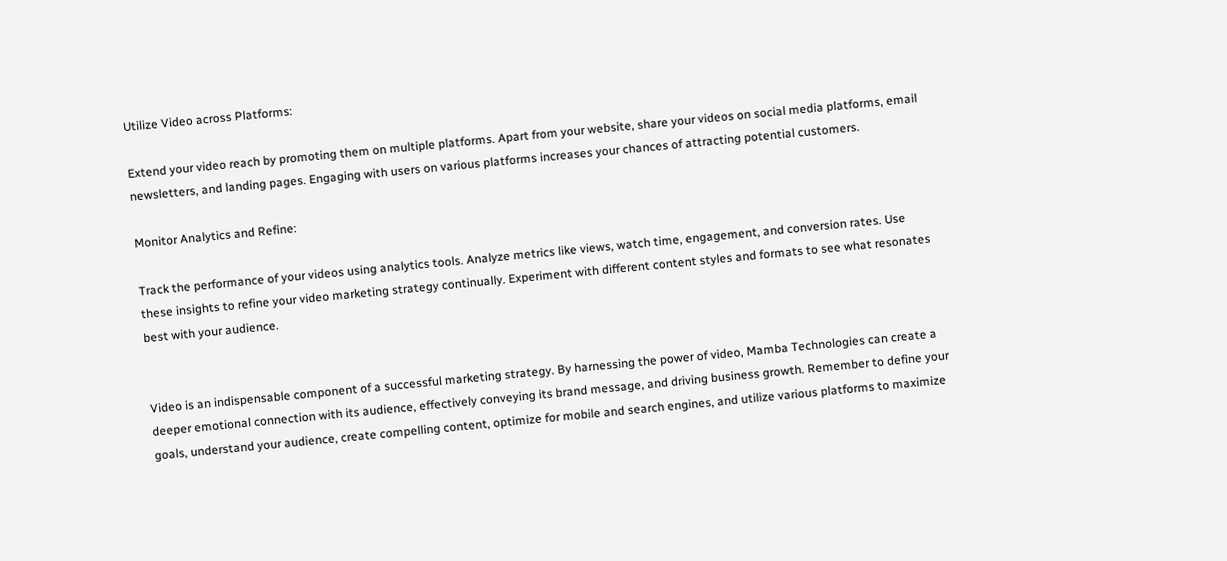Utilize Video across Platforms:

Extend your video reach by promoting them on multiple platforms. Apart from your website, share your videos on social media platforms, email newsletters, and landing pages. Engaging with users on various platforms increases your chances of attracting potential customers.

Monitor Analytics and Refine:

Track the performance of your videos using analytics tools. Analyze metrics like views, watch time, engagement, and conversion rates. Use these insights to refine your video marketing strategy continually. Experiment with different content styles and formats to see what resonates best with your audience.


Video is an indispensable component of a successful marketing strategy. By harnessing the power of video, Mamba Technologies can create a deeper emotional connection with its audience, effectively conveying its brand message, and driving business growth. Remember to define your goals, understand your audience, create compelling content, optimize for mobile and search engines, and utilize various platforms to maximize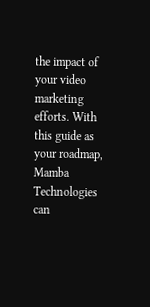the impact of your video marketing efforts. With this guide as your roadmap, Mamba Technologies can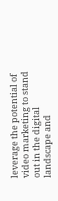leverage the potential of video marketing to stand out in the digital landscape and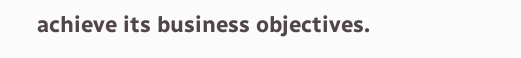achieve its business objectives.